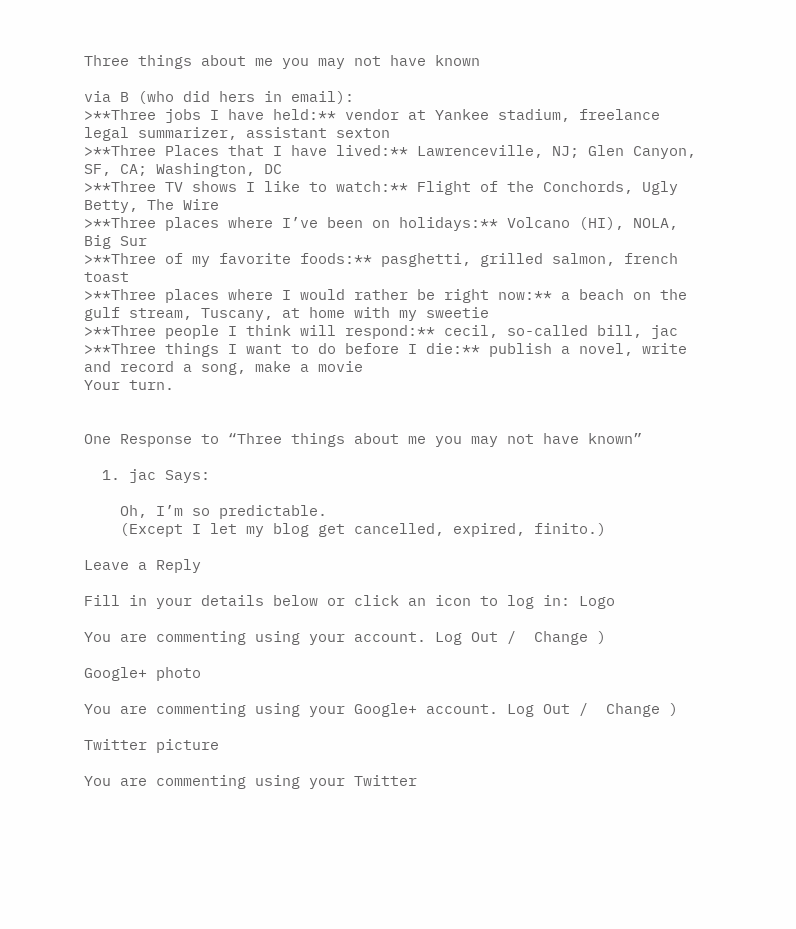Three things about me you may not have known

via B (who did hers in email):
>**Three jobs I have held:** vendor at Yankee stadium, freelance legal summarizer, assistant sexton
>**Three Places that I have lived:** Lawrenceville, NJ; Glen Canyon, SF, CA; Washington, DC
>**Three TV shows I like to watch:** Flight of the Conchords, Ugly Betty, The Wire
>**Three places where I’ve been on holidays:** Volcano (HI), NOLA, Big Sur
>**Three of my favorite foods:** pasghetti, grilled salmon, french toast
>**Three places where I would rather be right now:** a beach on the gulf stream, Tuscany, at home with my sweetie
>**Three people I think will respond:** cecil, so-called bill, jac
>**Three things I want to do before I die:** publish a novel, write and record a song, make a movie
Your turn.


One Response to “Three things about me you may not have known”

  1. jac Says:

    Oh, I’m so predictable.
    (Except I let my blog get cancelled, expired, finito.)

Leave a Reply

Fill in your details below or click an icon to log in: Logo

You are commenting using your account. Log Out /  Change )

Google+ photo

You are commenting using your Google+ account. Log Out /  Change )

Twitter picture

You are commenting using your Twitter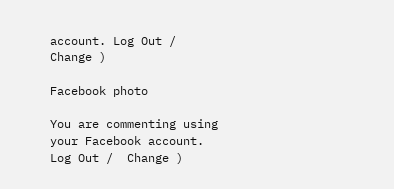account. Log Out /  Change )

Facebook photo

You are commenting using your Facebook account. Log Out /  Change )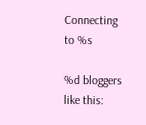Connecting to %s

%d bloggers like this: